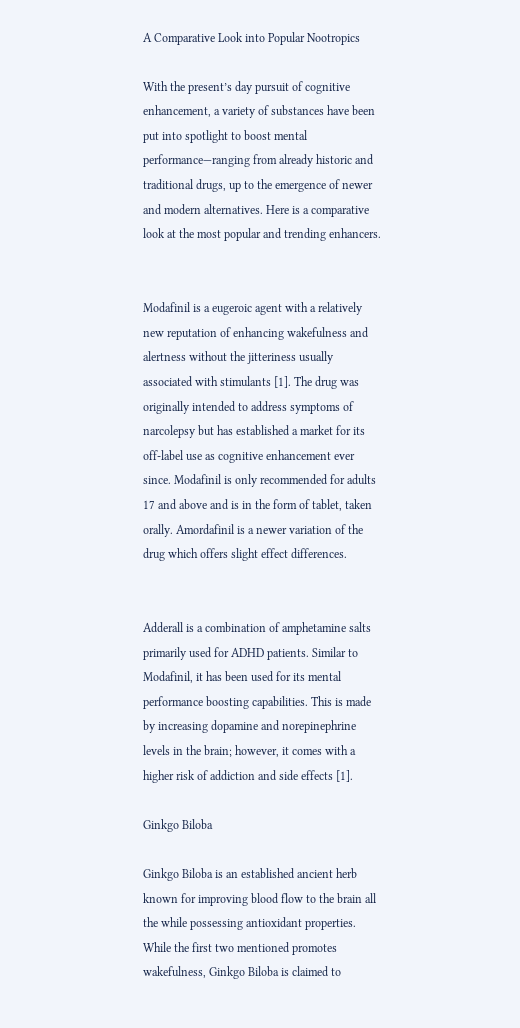A Comparative Look into Popular Nootropics

With the present’s day pursuit of cognitive enhancement, a variety of substances have been put into spotlight to boost mental performance—ranging from already historic and traditional drugs, up to the emergence of newer and modern alternatives. Here is a comparative look at the most popular and trending enhancers.


Modafinil is a eugeroic agent with a relatively new reputation of enhancing wakefulness and alertness without the jitteriness usually associated with stimulants [1]. The drug was originally intended to address symptoms of narcolepsy but has established a market for its off-label use as cognitive enhancement ever since. Modafinil is only recommended for adults 17 and above and is in the form of tablet, taken orally. Amordafinil is a newer variation of the drug which offers slight effect differences.


Adderall is a combination of amphetamine salts primarily used for ADHD patients. Similar to Modafinil, it has been used for its mental performance boosting capabilities. This is made by increasing dopamine and norepinephrine levels in the brain; however, it comes with a higher risk of addiction and side effects [1].

Ginkgo Biloba

Ginkgo Biloba is an established ancient herb known for improving blood flow to the brain all the while possessing antioxidant properties. While the first two mentioned promotes wakefulness, Ginkgo Biloba is claimed to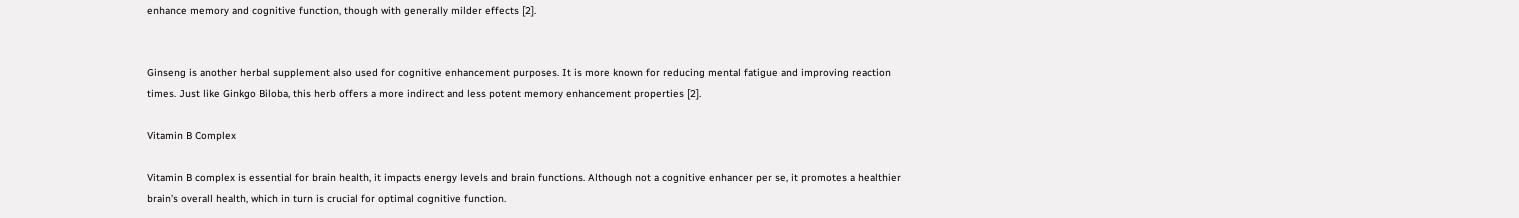enhance memory and cognitive function, though with generally milder effects [2].


Ginseng is another herbal supplement also used for cognitive enhancement purposes. It is more known for reducing mental fatigue and improving reaction times. Just like Ginkgo Biloba, this herb offers a more indirect and less potent memory enhancement properties [2].

Vitamin B Complex

Vitamin B complex is essential for brain health, it impacts energy levels and brain functions. Although not a cognitive enhancer per se, it promotes a healthier brain’s overall health, which in turn is crucial for optimal cognitive function.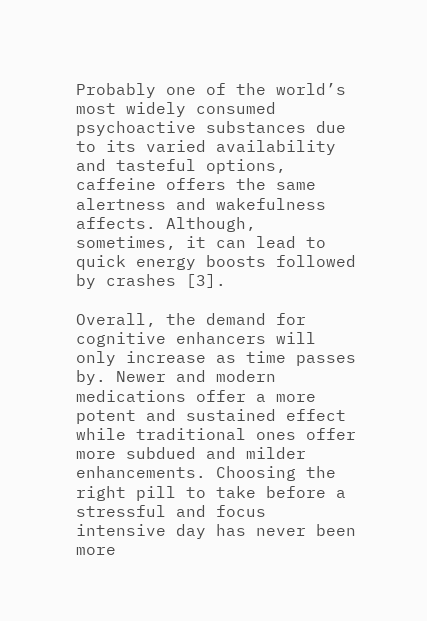Probably one of the world’s most widely consumed psychoactive substances due to its varied availability and tasteful options, caffeine offers the same alertness and wakefulness affects. Although, sometimes, it can lead to quick energy boosts followed by crashes [3].

Overall, the demand for cognitive enhancers will only increase as time passes by. Newer and modern medications offer a more potent and sustained effect while traditional ones offer more subdued and milder enhancements. Choosing the right pill to take before a stressful and focus intensive day has never been more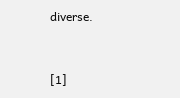diverse.


[1]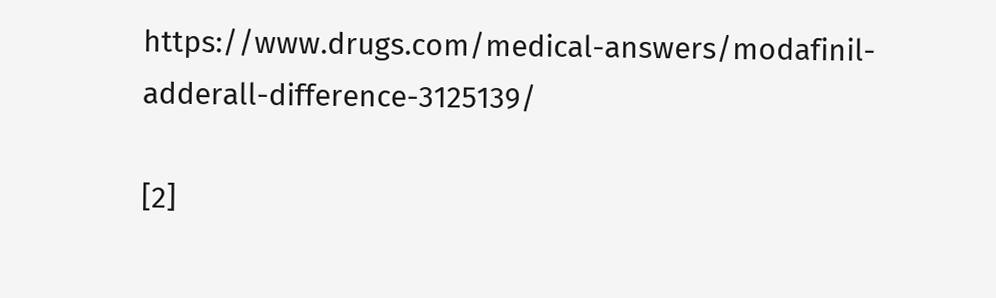https://www.drugs.com/medical-answers/modafinil-adderall-difference-3125139/

[2]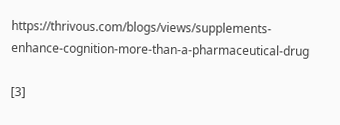https://thrivous.com/blogs/views/supplements-enhance-cognition-more-than-a-pharmaceutical-drug

[3]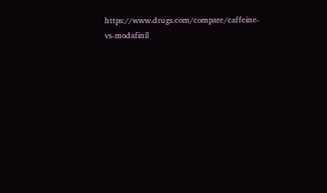https://www.drugs.com/compare/caffeine-vs-modafinil